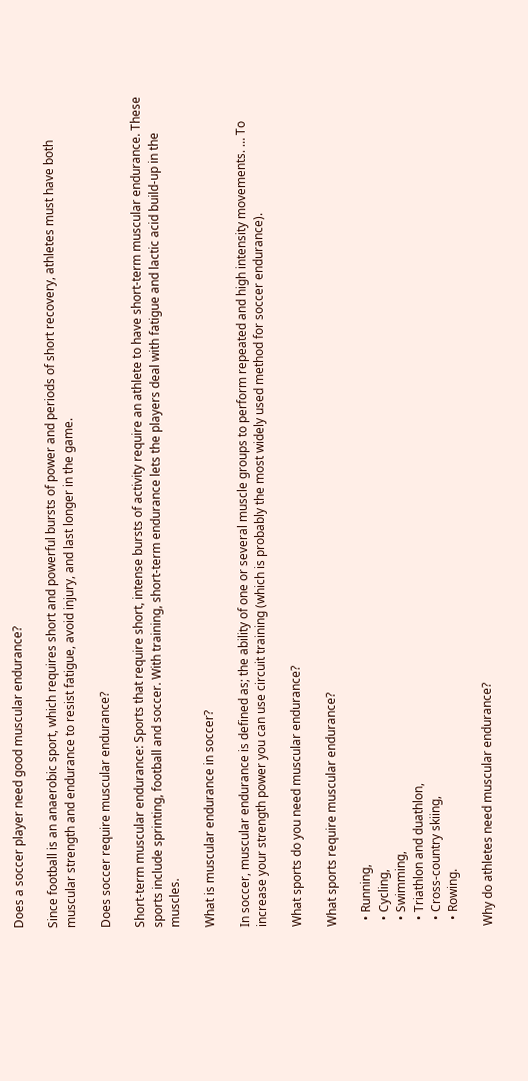Does a soccer player need good muscular endurance?

Since football is an anaerobic sport, which requires short and powerful bursts of power and periods of short recovery, athletes must have both muscular strength and endurance to resist fatigue, avoid injury, and last longer in the game.

Does soccer require muscular endurance?

Short-term muscular endurance: Sports that require short, intense bursts of activity require an athlete to have short-term muscular endurance. These sports include sprinting, football and soccer. With training, short-term endurance lets the players deal with fatigue and lactic acid build-up in the muscles.

What is muscular endurance in soccer?

In soccer, muscular endurance is defined as; the ability of one or several muscle groups to perform repeated and high intensity movements. … To increase your strength power you can use circuit training (which is probably the most widely used method for soccer endurance).

What sports do you need muscular endurance?

What sports require muscular endurance?

  • Running,
  • Cycling,
  • Swimming,
  • Triathlon and duathlon,
  • Cross-country skiing,
  • Rowing.

Why do athletes need muscular endurance?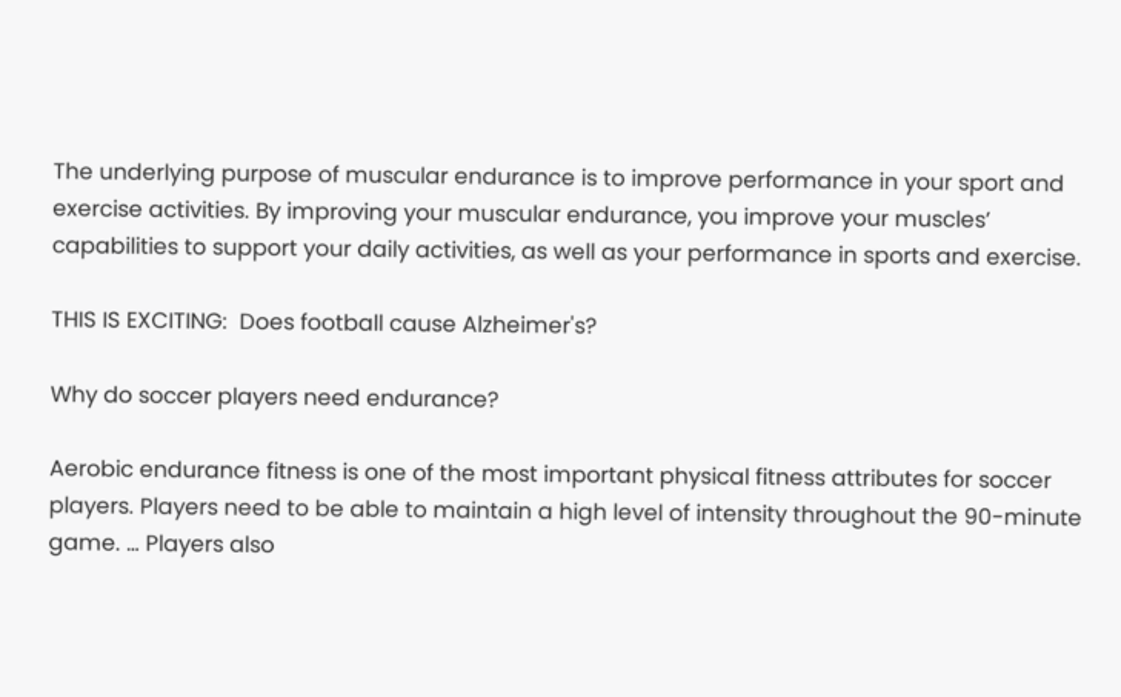The underlying purpose of muscular endurance is to improve performance in your sport and exercise activities. By improving your muscular endurance, you improve your muscles’ capabilities to support your daily activities, as well as your performance in sports and exercise.

THIS IS EXCITING:  Does football cause Alzheimer's?

Why do soccer players need endurance?

Aerobic endurance fitness is one of the most important physical fitness attributes for soccer players. Players need to be able to maintain a high level of intensity throughout the 90-minute game. … Players also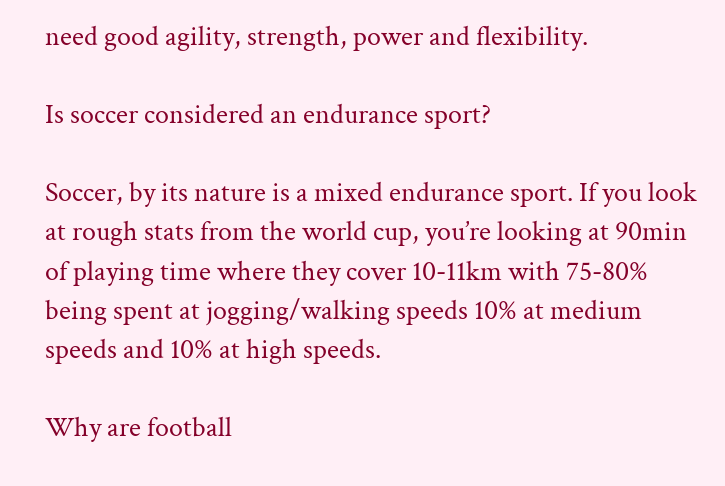need good agility, strength, power and flexibility.

Is soccer considered an endurance sport?

Soccer, by its nature is a mixed endurance sport. If you look at rough stats from the world cup, you’re looking at 90min of playing time where they cover 10-11km with 75-80% being spent at jogging/walking speeds 10% at medium speeds and 10% at high speeds.

Why are football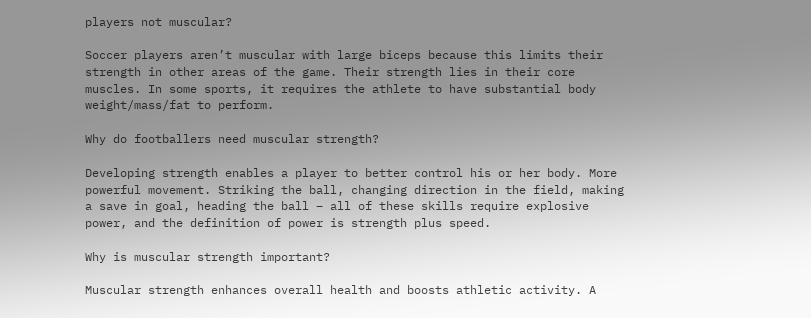players not muscular?

Soccer players aren’t muscular with large biceps because this limits their strength in other areas of the game. Their strength lies in their core muscles. In some sports, it requires the athlete to have substantial body weight/mass/fat to perform.

Why do footballers need muscular strength?

Developing strength enables a player to better control his or her body. More powerful movement. Striking the ball, changing direction in the field, making a save in goal, heading the ball – all of these skills require explosive power, and the definition of power is strength plus speed.

Why is muscular strength important?

Muscular strength enhances overall health and boosts athletic activity. A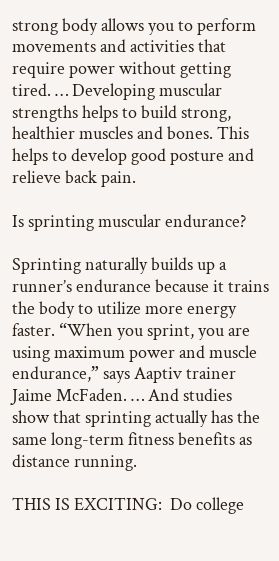strong body allows you to perform movements and activities that require power without getting tired. … Developing muscular strengths helps to build strong, healthier muscles and bones. This helps to develop good posture and relieve back pain.

Is sprinting muscular endurance?

Sprinting naturally builds up a runner’s endurance because it trains the body to utilize more energy faster. “When you sprint, you are using maximum power and muscle endurance,” says Aaptiv trainer Jaime McFaden. … And studies show that sprinting actually has the same long-term fitness benefits as distance running.

THIS IS EXCITING:  Do college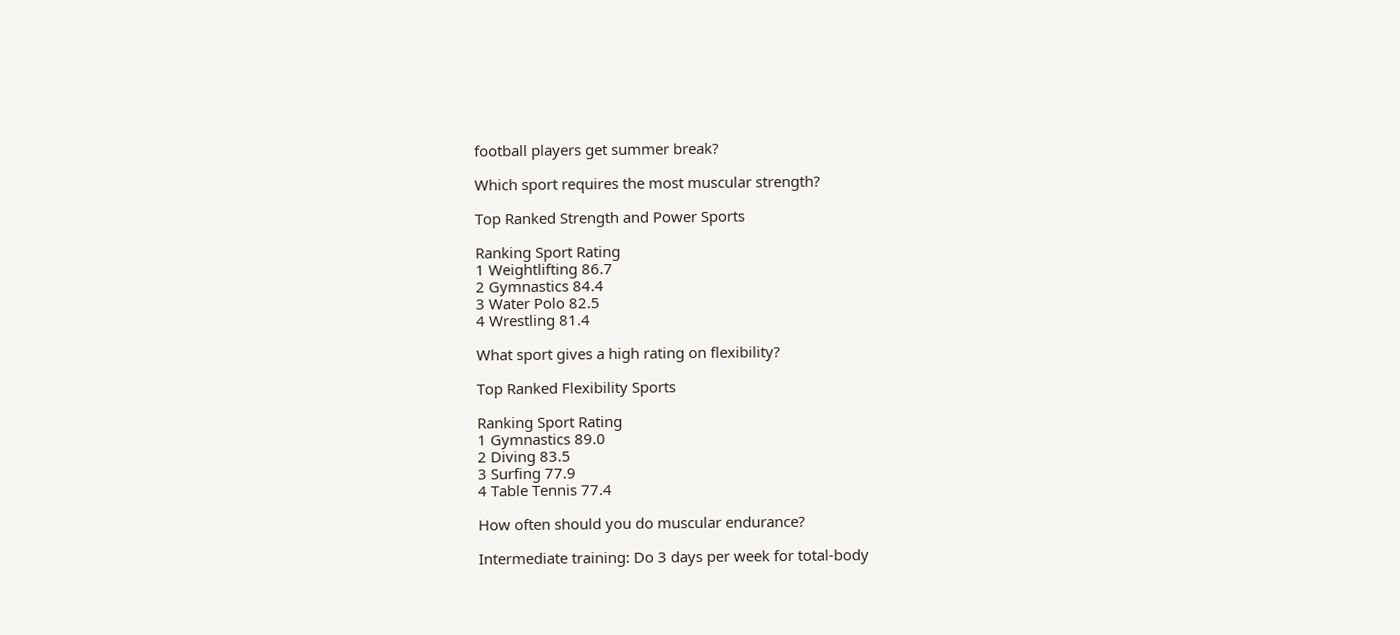football players get summer break?

Which sport requires the most muscular strength?

Top Ranked Strength and Power Sports

Ranking Sport Rating
1 Weightlifting 86.7
2 Gymnastics 84.4
3 Water Polo 82.5
4 Wrestling 81.4

What sport gives a high rating on flexibility?

Top Ranked Flexibility Sports

Ranking Sport Rating
1 Gymnastics 89.0
2 Diving 83.5
3 Surfing 77.9
4 Table Tennis 77.4

How often should you do muscular endurance?

Intermediate training: Do 3 days per week for total-body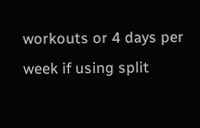workouts or 4 days per week if using split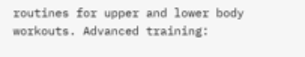routines for upper and lower body workouts. Advanced training: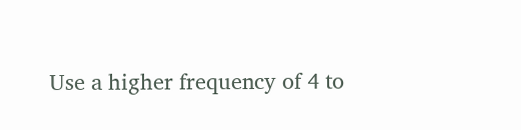Use a higher frequency of 4 to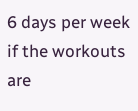6 days per week if the workouts are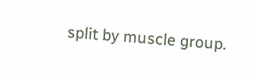split by muscle group.